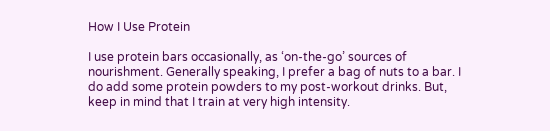How I Use Protein

I use protein bars occasionally, as ‘on-the-go’ sources of nourishment. Generally speaking, I prefer a bag of nuts to a bar. I do add some protein powders to my post-workout drinks. But, keep in mind that I train at very high intensity.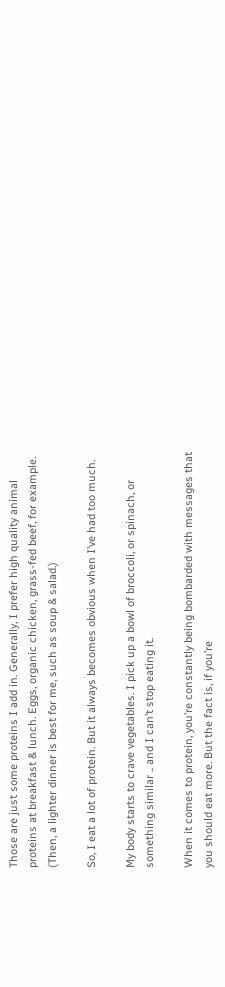Those are just some proteins I add in. Generally, I prefer high quality animal proteins at breakfast & lunch. Eggs, organic chicken, grass-fed beef, for example. (Then, a lighter dinner is best for me, such as soup & salad.)

So, I eat a lot of protein. But it always becomes obvious when I’ve had too much.

My body starts to crave vegetables. I pick up a bowl of broccoli, or spinach, or something similar .. and I can’t stop eating it.

When it comes to protein, you’re constantly being bombarded with messages that you should eat more. But the fact is, if you’re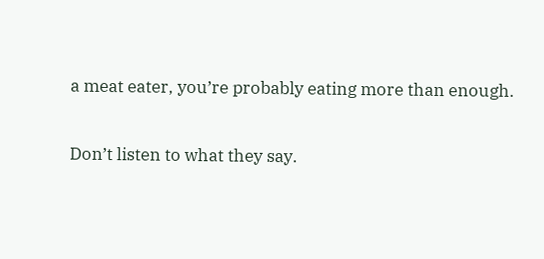a meat eater, you’re probably eating more than enough.

Don’t listen to what they say.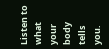Listen to what your body tells you.